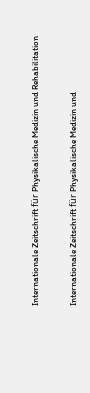Internationale Zeitschrift für Physikalische Medizin und Rehabilitation

Internationale Zeitschrift für Physikalische Medizin und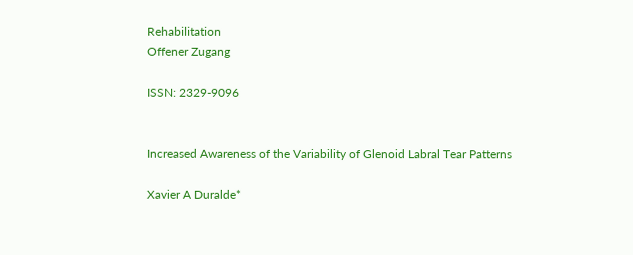Rehabilitation
Offener Zugang

ISSN: 2329-9096


Increased Awareness of the Variability of Glenoid Labral Tear Patterns

Xavier A Duralde*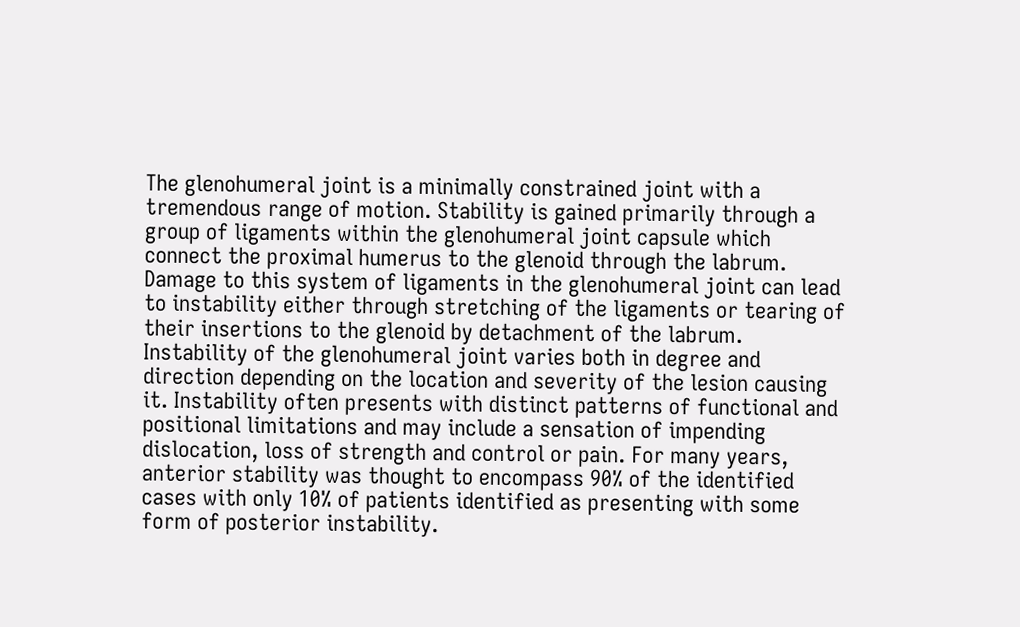The glenohumeral joint is a minimally constrained joint with a tremendous range of motion. Stability is gained primarily through a group of ligaments within the glenohumeral joint capsule which connect the proximal humerus to the glenoid through the labrum. Damage to this system of ligaments in the glenohumeral joint can lead to instability either through stretching of the ligaments or tearing of their insertions to the glenoid by detachment of the labrum. Instability of the glenohumeral joint varies both in degree and direction depending on the location and severity of the lesion causing it. Instability often presents with distinct patterns of functional and positional limitations and may include a sensation of impending dislocation, loss of strength and control or pain. For many years, anterior stability was thought to encompass 90% of the identified cases with only 10% of patients identified as presenting with some form of posterior instability.